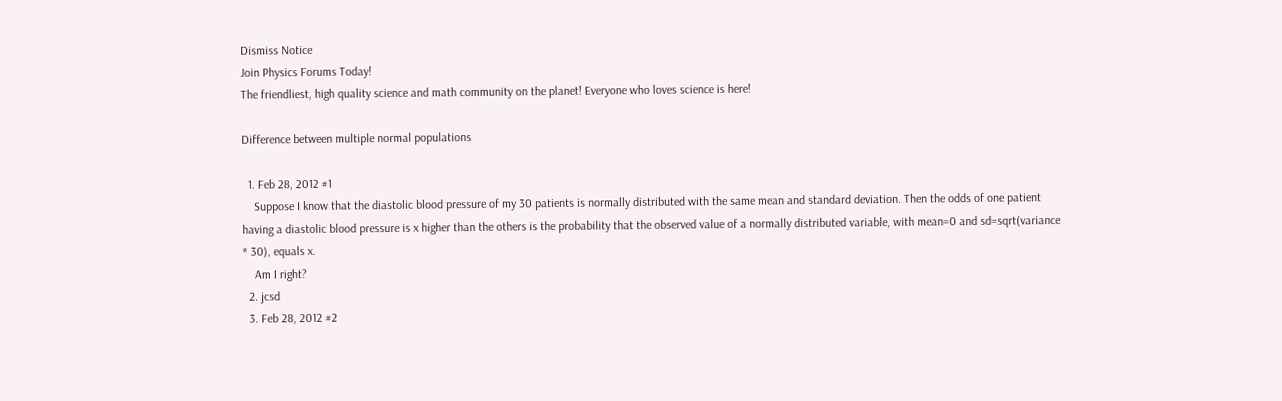Dismiss Notice
Join Physics Forums Today!
The friendliest, high quality science and math community on the planet! Everyone who loves science is here!

Difference between multiple normal populations

  1. Feb 28, 2012 #1
    Suppose I know that the diastolic blood pressure of my 30 patients is normally distributed with the same mean and standard deviation. Then the odds of one patient having a diastolic blood pressure is x higher than the others is the probability that the observed value of a normally distributed variable, with mean=0 and sd=sqrt(variance * 30), equals x.
    Am I right?
  2. jcsd
  3. Feb 28, 2012 #2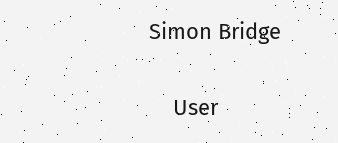Simon Bridge

    User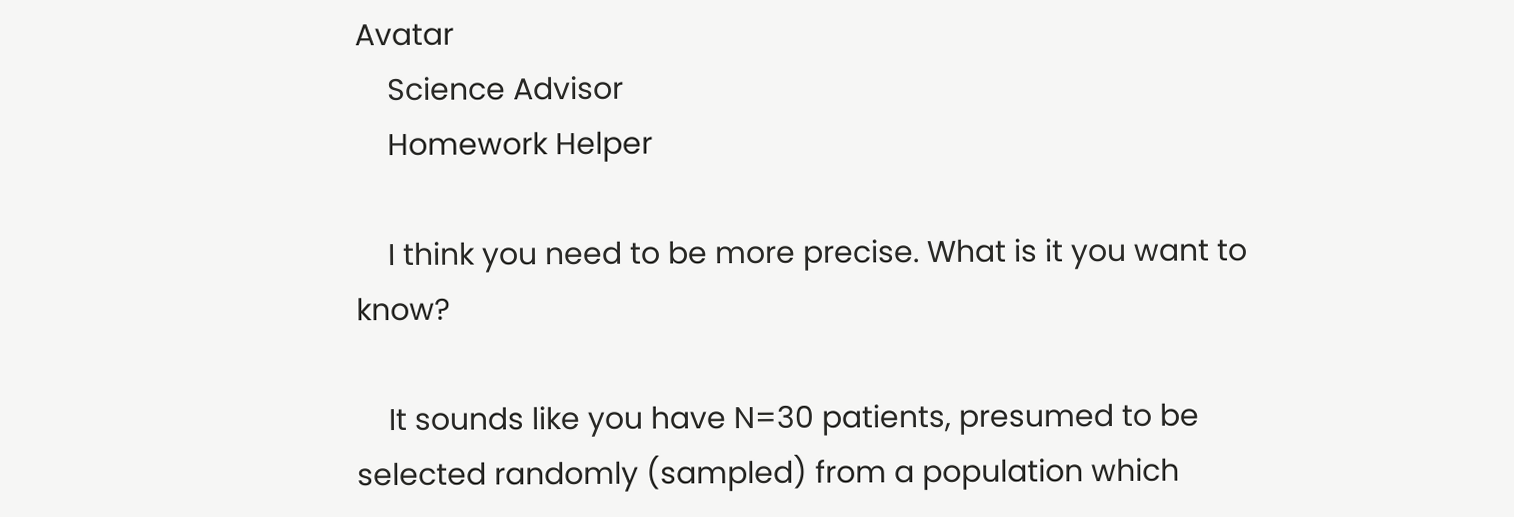Avatar
    Science Advisor
    Homework Helper

    I think you need to be more precise. What is it you want to know?

    It sounds like you have N=30 patients, presumed to be selected randomly (sampled) from a population which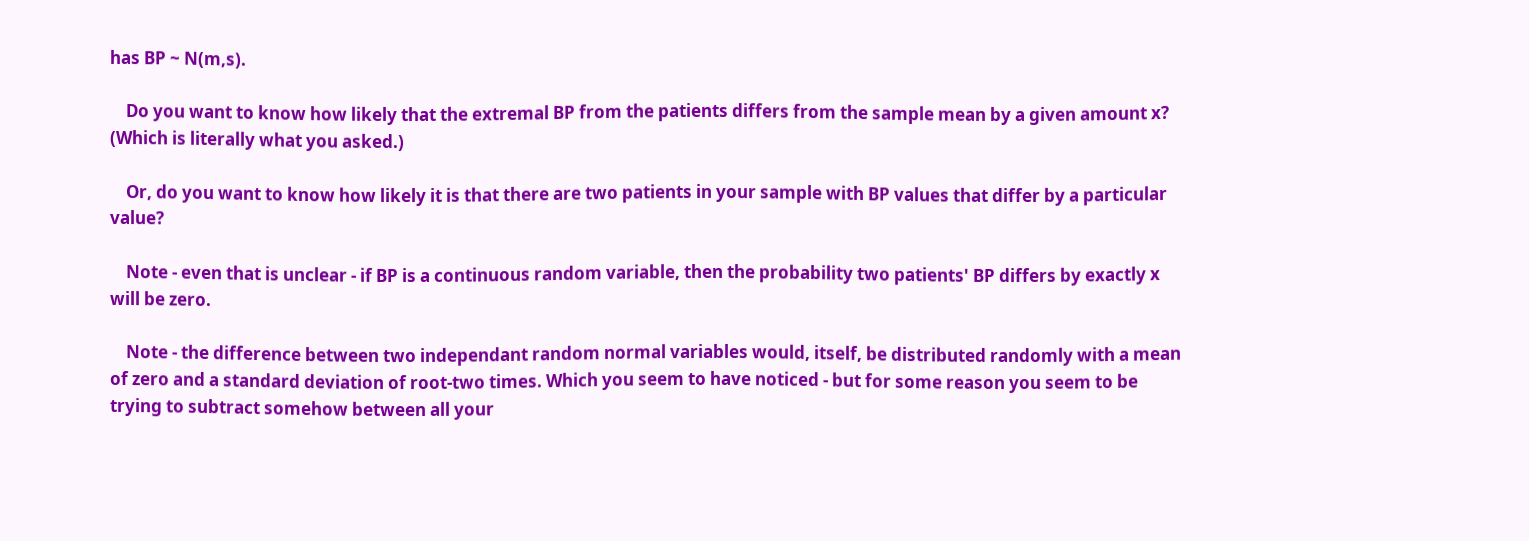has BP ~ N(m,s).

    Do you want to know how likely that the extremal BP from the patients differs from the sample mean by a given amount x? (Which is literally what you asked.)

    Or, do you want to know how likely it is that there are two patients in your sample with BP values that differ by a particular value?

    Note - even that is unclear - if BP is a continuous random variable, then the probability two patients' BP differs by exactly x will be zero.

    Note - the difference between two independant random normal variables would, itself, be distributed randomly with a mean of zero and a standard deviation of root-two times. Which you seem to have noticed - but for some reason you seem to be trying to subtract somehow between all your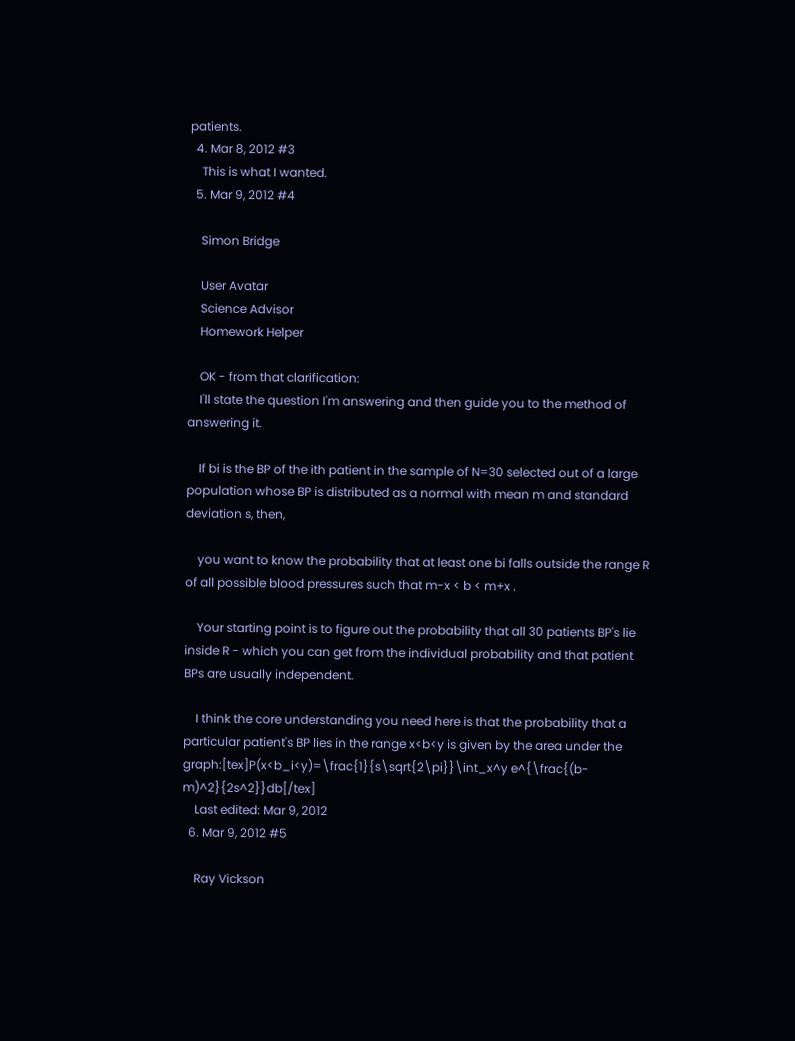patients.
  4. Mar 8, 2012 #3
    This is what I wanted.
  5. Mar 9, 2012 #4

    Simon Bridge

    User Avatar
    Science Advisor
    Homework Helper

    OK - from that clarification:
    I'll state the question I'm answering and then guide you to the method of answering it.

    If bi is the BP of the ith patient in the sample of N=30 selected out of a large population whose BP is distributed as a normal with mean m and standard deviation s, then,

    you want to know the probability that at least one bi falls outside the range R of all possible blood pressures such that m-x < b < m+x .

    Your starting point is to figure out the probability that all 30 patients BP's lie inside R - which you can get from the individual probability and that patient BPs are usually independent.

    I think the core understanding you need here is that the probability that a particular patient's BP lies in the range x<b<y is given by the area under the graph:[tex]P(x<b_i<y)=\frac{1}{s\sqrt{2\pi}}\int_x^y e^{\frac{(b-m)^2}{2s^2}}db[/tex]
    Last edited: Mar 9, 2012
  6. Mar 9, 2012 #5

    Ray Vickson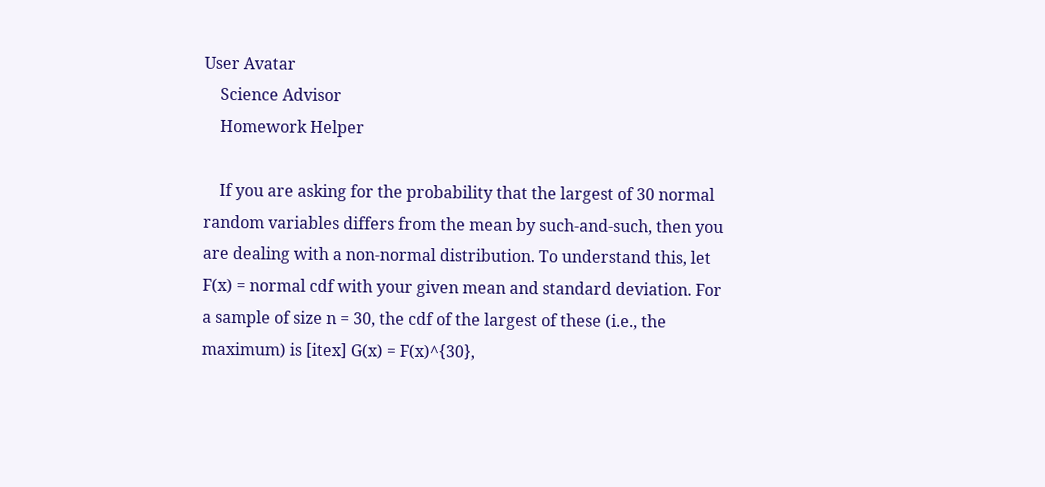User Avatar
    Science Advisor
    Homework Helper

    If you are asking for the probability that the largest of 30 normal random variables differs from the mean by such-and-such, then you are dealing with a non-normal distribution. To understand this, let F(x) = normal cdf with your given mean and standard deviation. For a sample of size n = 30, the cdf of the largest of these (i.e., the maximum) is [itex] G(x) = F(x)^{30},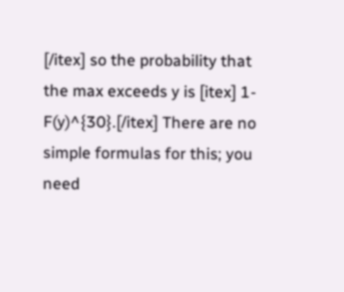[/itex] so the probability that the max exceeds y is [itex] 1-F(y)^{30}.[/itex] There are no simple formulas for this; you need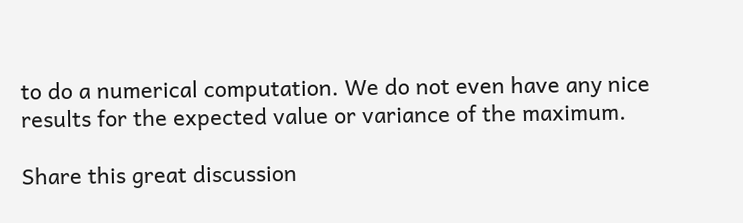to do a numerical computation. We do not even have any nice results for the expected value or variance of the maximum.

Share this great discussion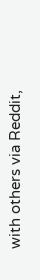with others via Reddit,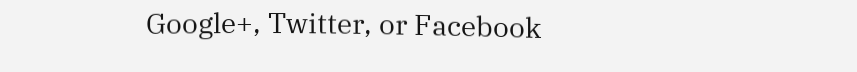Google+, Twitter, or Facebook